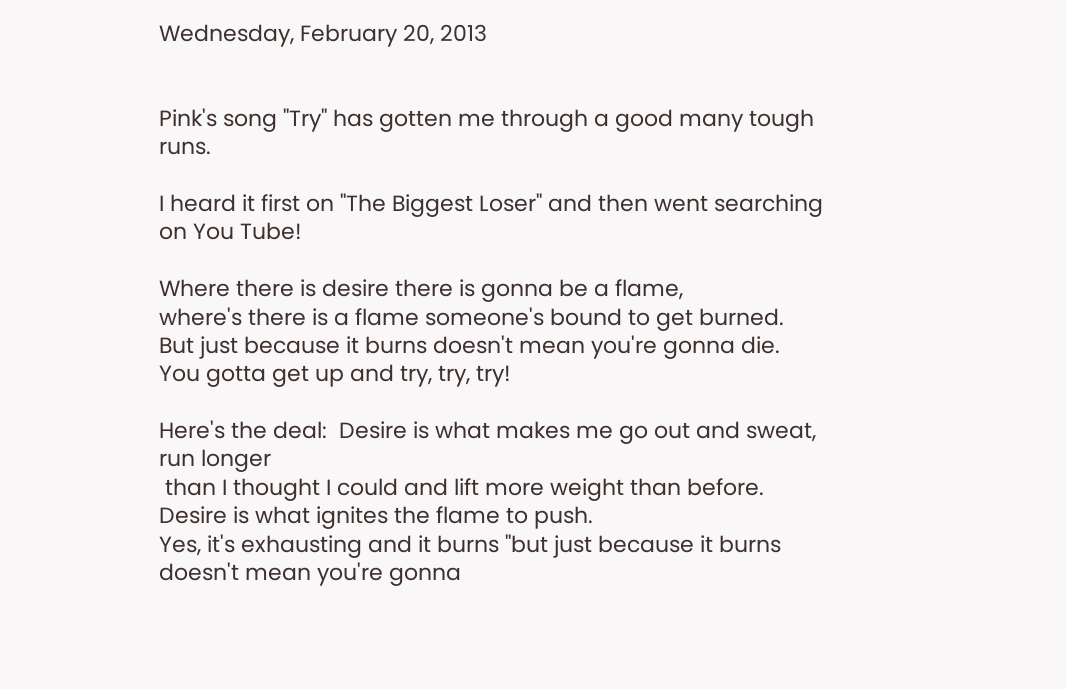Wednesday, February 20, 2013


Pink's song "Try" has gotten me through a good many tough runs.

I heard it first on "The Biggest Loser" and then went searching on You Tube!

Where there is desire there is gonna be a flame,
where's there is a flame someone's bound to get burned.
But just because it burns doesn't mean you're gonna die.
You gotta get up and try, try, try!

Here's the deal:  Desire is what makes me go out and sweat, run longer
 than I thought I could and lift more weight than before.
Desire is what ignites the flame to push.
Yes, it's exhausting and it burns "but just because it burns doesn't mean you're gonna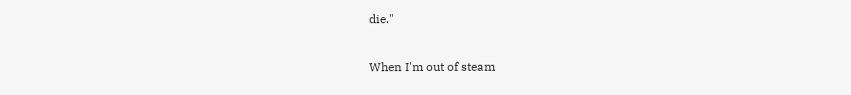die."

When I'm out of steam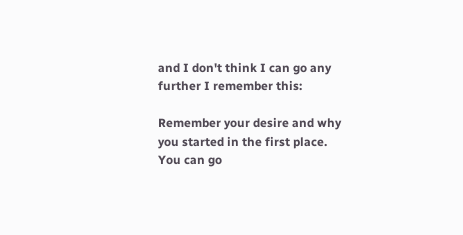and I don't think I can go any further I remember this:

Remember your desire and why you started in the first place.
You can go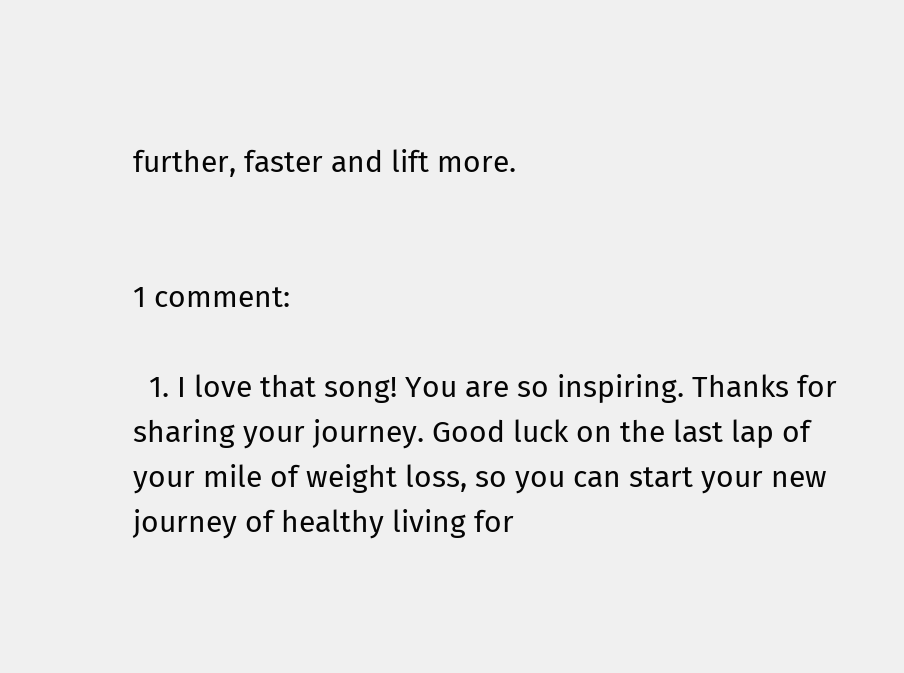further, faster and lift more.


1 comment:

  1. I love that song! You are so inspiring. Thanks for sharing your journey. Good luck on the last lap of your mile of weight loss, so you can start your new journey of healthy living for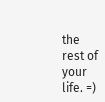the rest of your life. =)